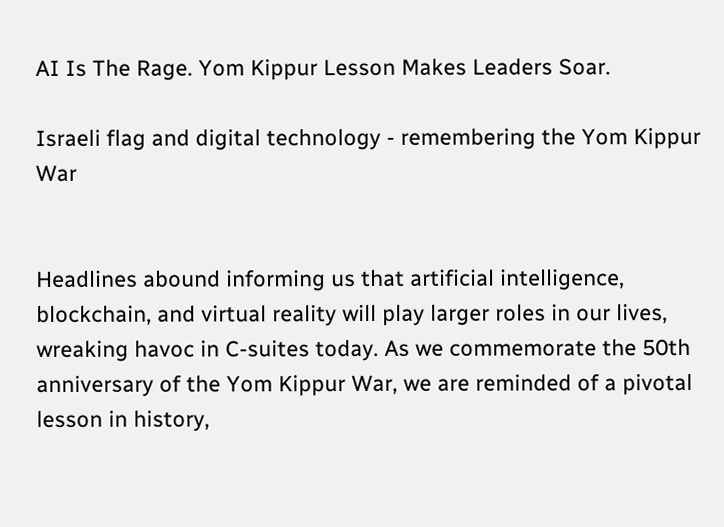AI Is The Rage. Yom Kippur Lesson Makes Leaders Soar.

Israeli flag and digital technology - remembering the Yom Kippur War


Headlines abound informing us that artificial intelligence, blockchain, and virtual reality will play larger roles in our lives, wreaking havoc in C-suites today. As we commemorate the 50th anniversary of the Yom Kippur War, we are reminded of a pivotal lesson in history,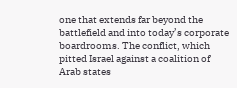one that extends far beyond the battlefield and into today’s corporate boardrooms. The conflict, which pitted Israel against a coalition of Arab states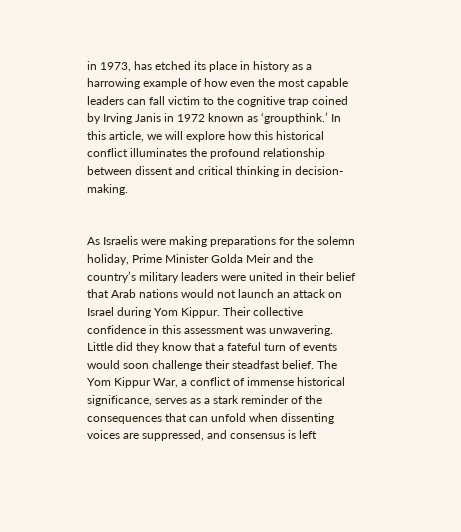in 1973, has etched its place in history as a harrowing example of how even the most capable leaders can fall victim to the cognitive trap coined by Irving Janis in 1972 known as ‘groupthink.’ In this article, we will explore how this historical conflict illuminates the profound relationship between dissent and critical thinking in decision-making.


As Israelis were making preparations for the solemn holiday, Prime Minister Golda Meir and the country’s military leaders were united in their belief that Arab nations would not launch an attack on Israel during Yom Kippur. Their collective confidence in this assessment was unwavering. Little did they know that a fateful turn of events would soon challenge their steadfast belief. The Yom Kippur War, a conflict of immense historical significance, serves as a stark reminder of the consequences that can unfold when dissenting voices are suppressed, and consensus is left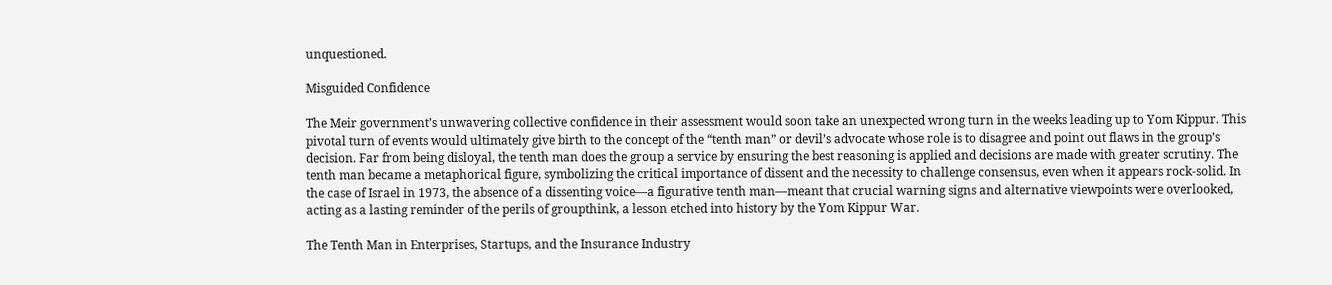unquestioned.

Misguided Confidence

The Meir government’s unwavering collective confidence in their assessment would soon take an unexpected wrong turn in the weeks leading up to Yom Kippur. This pivotal turn of events would ultimately give birth to the concept of the “tenth man” or devil’s advocate whose role is to disagree and point out flaws in the group’s decision. Far from being disloyal, the tenth man does the group a service by ensuring the best reasoning is applied and decisions are made with greater scrutiny. The tenth man became a metaphorical figure, symbolizing the critical importance of dissent and the necessity to challenge consensus, even when it appears rock-solid. In the case of Israel in 1973, the absence of a dissenting voice—a figurative tenth man—meant that crucial warning signs and alternative viewpoints were overlooked, acting as a lasting reminder of the perils of groupthink, a lesson etched into history by the Yom Kippur War.

The Tenth Man in Enterprises, Startups, and the Insurance Industry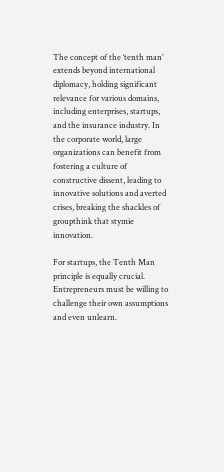The concept of the ‘tenth man’ extends beyond international diplomacy, holding significant relevance for various domains, including enterprises, startups, and the insurance industry. In the corporate world, large organizations can benefit from fostering a culture of constructive dissent, leading to innovative solutions and averted crises, breaking the shackles of groupthink that stymie innovation.

For startups, the Tenth Man principle is equally crucial. Entrepreneurs must be willing to challenge their own assumptions and even unlearn.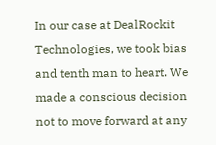In our case at DealRockit Technologies, we took bias and tenth man to heart. We made a conscious decision not to move forward at any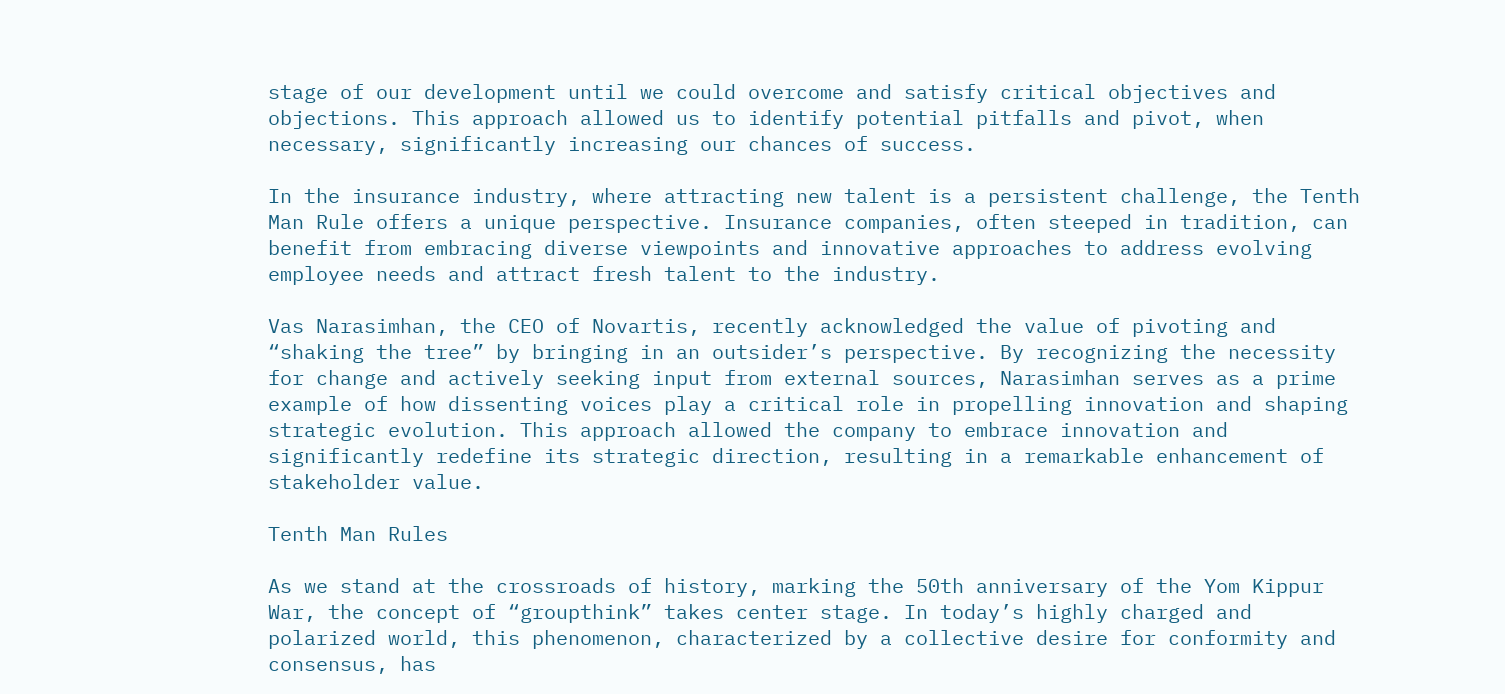stage of our development until we could overcome and satisfy critical objectives and objections. This approach allowed us to identify potential pitfalls and pivot, when necessary, significantly increasing our chances of success.

In the insurance industry, where attracting new talent is a persistent challenge, the Tenth Man Rule offers a unique perspective. Insurance companies, often steeped in tradition, can benefit from embracing diverse viewpoints and innovative approaches to address evolving employee needs and attract fresh talent to the industry.

Vas Narasimhan, the CEO of Novartis, recently acknowledged the value of pivoting and “shaking the tree” by bringing in an outsider’s perspective. By recognizing the necessity for change and actively seeking input from external sources, Narasimhan serves as a prime example of how dissenting voices play a critical role in propelling innovation and shaping strategic evolution. This approach allowed the company to embrace innovation and significantly redefine its strategic direction, resulting in a remarkable enhancement of stakeholder value.

Tenth Man Rules

As we stand at the crossroads of history, marking the 50th anniversary of the Yom Kippur War, the concept of “groupthink” takes center stage. In today’s highly charged and polarized world, this phenomenon, characterized by a collective desire for conformity and consensus, has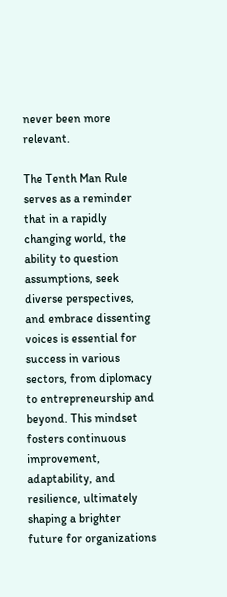never been more relevant.

The Tenth Man Rule serves as a reminder that in a rapidly changing world, the ability to question assumptions, seek diverse perspectives, and embrace dissenting voices is essential for success in various sectors, from diplomacy to entrepreneurship and beyond. This mindset fosters continuous improvement, adaptability, and resilience, ultimately shaping a brighter future for organizations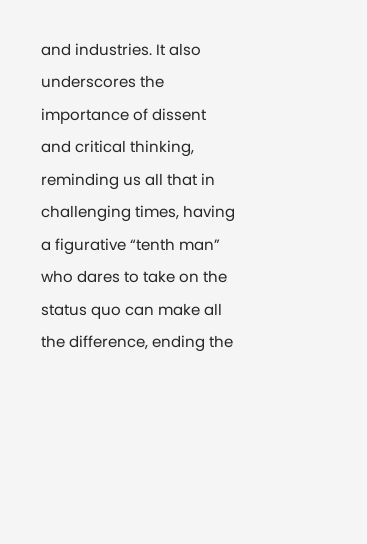and industries. It also underscores the importance of dissent and critical thinking, reminding us all that in challenging times, having a figurative “tenth man” who dares to take on the status quo can make all the difference, ending the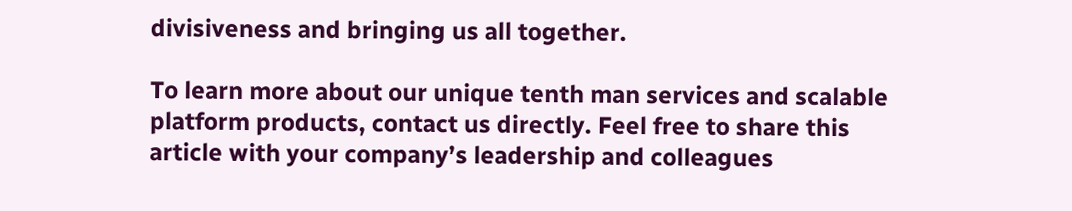divisiveness and bringing us all together.

To learn more about our unique tenth man services and scalable platform products, contact us directly. Feel free to share this article with your company’s leadership and colleagues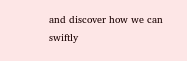and discover how we can swiftly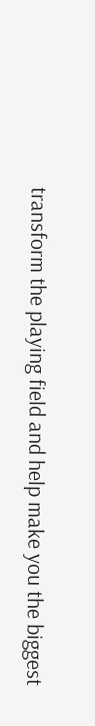transform the playing field and help make you the biggest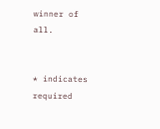winner of all.


* indicates required